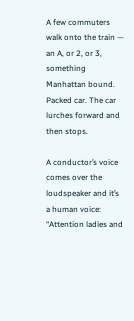A few commuters walk onto the train — an A, or 2, or 3, something Manhattan bound. Packed car. The car lurches forward and then stops.

A conductor’s voice comes over the loudspeaker and it’s a human voice: “Attention ladies and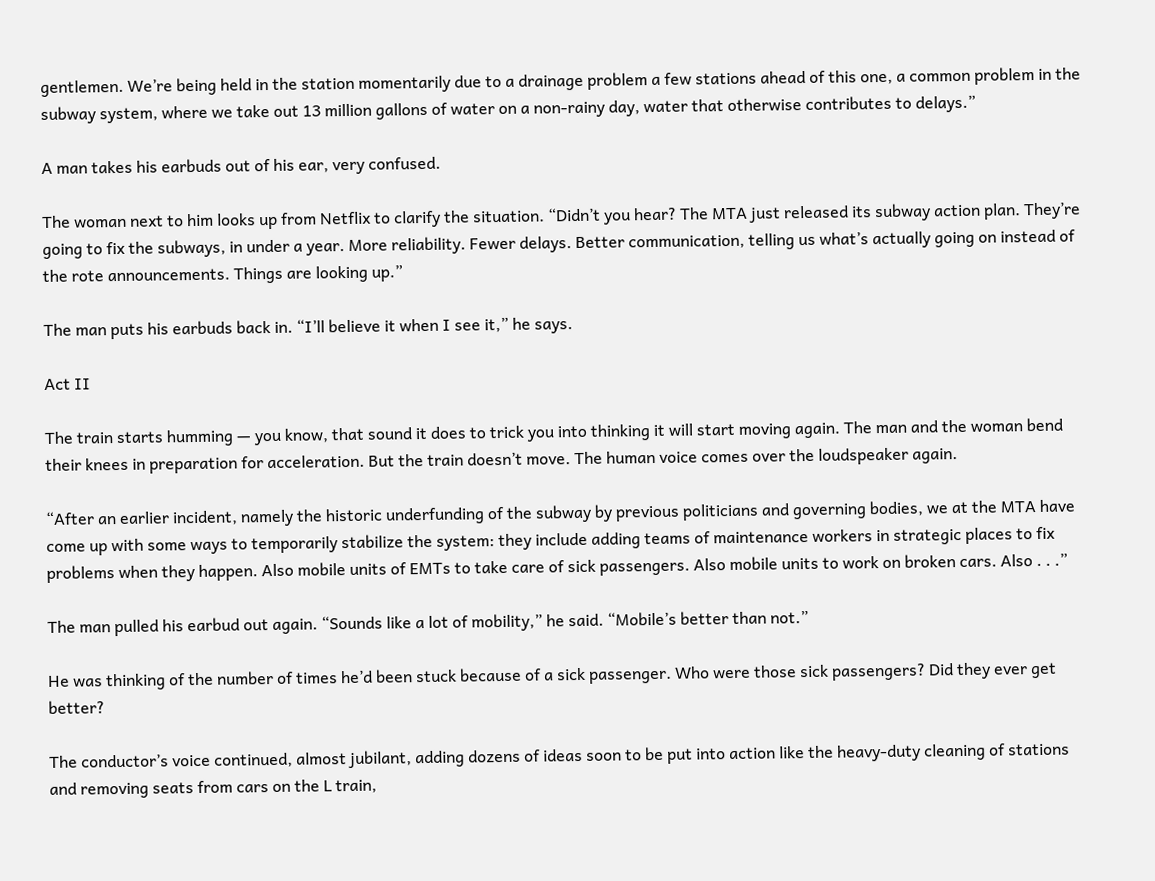gentlemen. We’re being held in the station momentarily due to a drainage problem a few stations ahead of this one, a common problem in the subway system, where we take out 13 million gallons of water on a non-rainy day, water that otherwise contributes to delays.”

A man takes his earbuds out of his ear, very confused.

The woman next to him looks up from Netflix to clarify the situation. “Didn’t you hear? The MTA just released its subway action plan. They’re going to fix the subways, in under a year. More reliability. Fewer delays. Better communication, telling us what’s actually going on instead of the rote announcements. Things are looking up.”

The man puts his earbuds back in. “I’ll believe it when I see it,” he says.

Act II

The train starts humming — you know, that sound it does to trick you into thinking it will start moving again. The man and the woman bend their knees in preparation for acceleration. But the train doesn’t move. The human voice comes over the loudspeaker again.

“After an earlier incident, namely the historic underfunding of the subway by previous politicians and governing bodies, we at the MTA have come up with some ways to temporarily stabilize the system: they include adding teams of maintenance workers in strategic places to fix problems when they happen. Also mobile units of EMTs to take care of sick passengers. Also mobile units to work on broken cars. Also . . .”

The man pulled his earbud out again. “Sounds like a lot of mobility,” he said. “Mobile’s better than not.”

He was thinking of the number of times he’d been stuck because of a sick passenger. Who were those sick passengers? Did they ever get better?

The conductor’s voice continued, almost jubilant, adding dozens of ideas soon to be put into action like the heavy-duty cleaning of stations and removing seats from cars on the L train,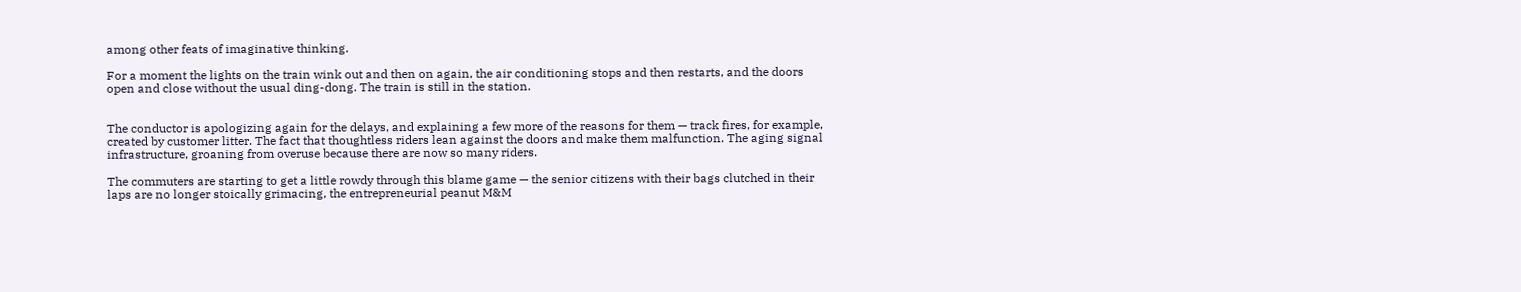among other feats of imaginative thinking.

For a moment the lights on the train wink out and then on again, the air conditioning stops and then restarts, and the doors open and close without the usual ding-dong. The train is still in the station.


The conductor is apologizing again for the delays, and explaining a few more of the reasons for them — track fires, for example, created by customer litter. The fact that thoughtless riders lean against the doors and make them malfunction. The aging signal infrastructure, groaning from overuse because there are now so many riders.

The commuters are starting to get a little rowdy through this blame game — the senior citizens with their bags clutched in their laps are no longer stoically grimacing, the entrepreneurial peanut M&M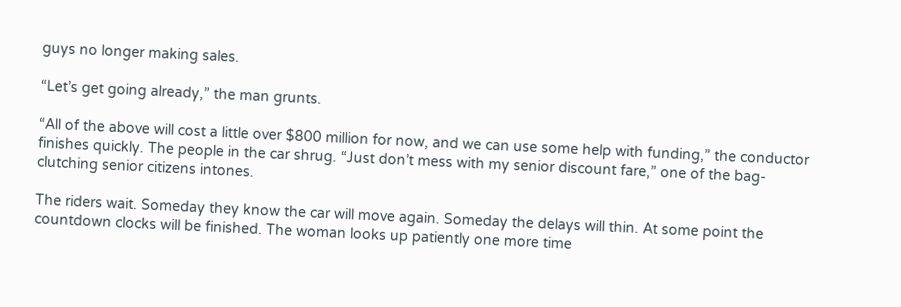guys no longer making sales.

“Let’s get going already,” the man grunts.

“All of the above will cost a little over $800 million for now, and we can use some help with funding,” the conductor finishes quickly. The people in the car shrug. “Just don’t mess with my senior discount fare,” one of the bag-clutching senior citizens intones.

The riders wait. Someday they know the car will move again. Someday the delays will thin. At some point the countdown clocks will be finished. The woman looks up patiently one more time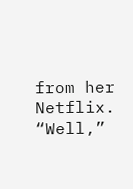from her Netflix. “Well,”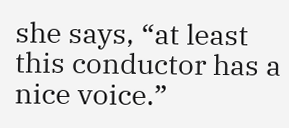she says, “at least this conductor has a nice voice.”